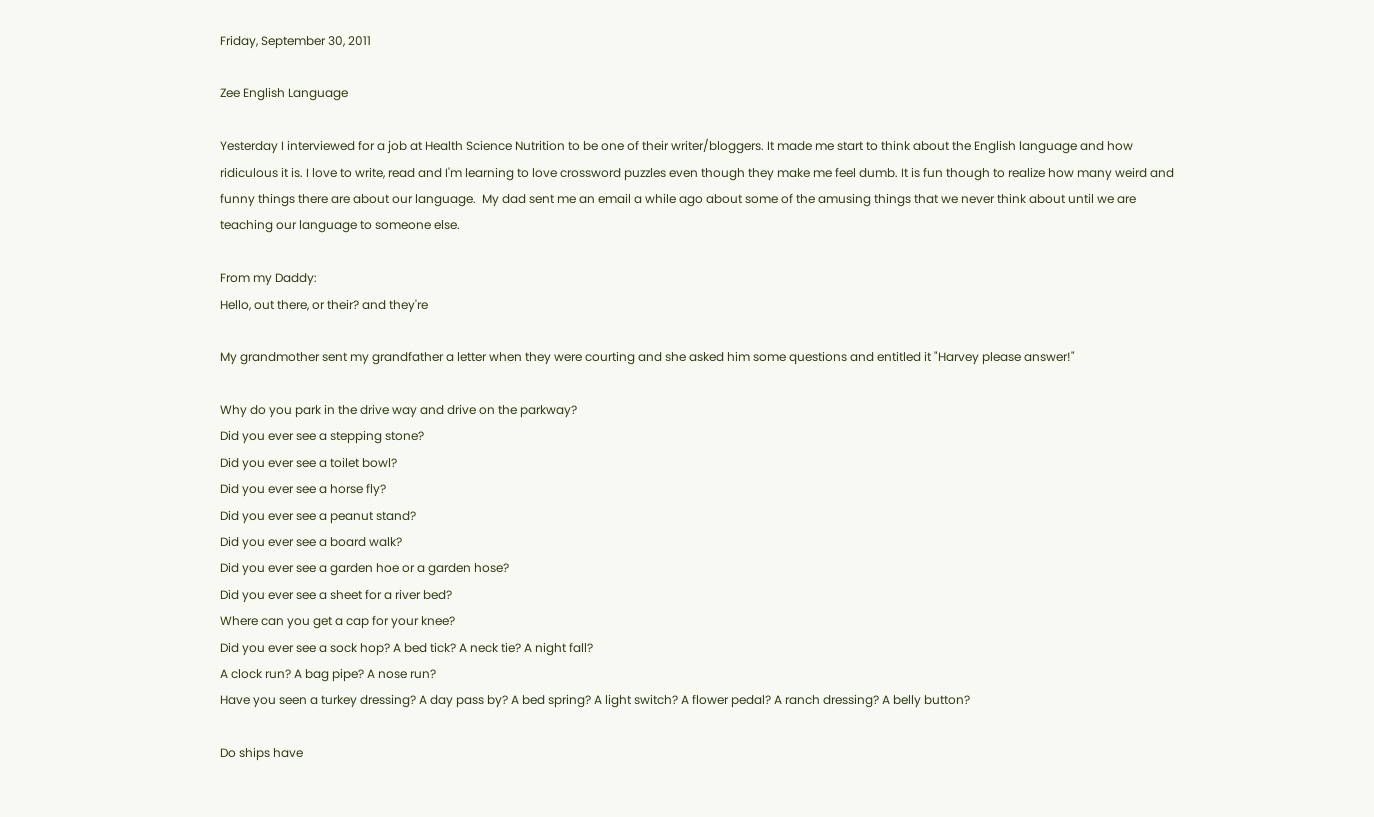Friday, September 30, 2011

Zee English Language

Yesterday I interviewed for a job at Health Science Nutrition to be one of their writer/bloggers. It made me start to think about the English language and how ridiculous it is. I love to write, read and I'm learning to love crossword puzzles even though they make me feel dumb. It is fun though to realize how many weird and funny things there are about our language.  My dad sent me an email a while ago about some of the amusing things that we never think about until we are teaching our language to someone else.

From my Daddy:
Hello, out there, or their? and they're

My grandmother sent my grandfather a letter when they were courting and she asked him some questions and entitled it "Harvey please answer!"

Why do you park in the drive way and drive on the parkway?
Did you ever see a stepping stone?
Did you ever see a toilet bowl?
Did you ever see a horse fly?
Did you ever see a peanut stand?
Did you ever see a board walk?
Did you ever see a garden hoe or a garden hose?
Did you ever see a sheet for a river bed?
Where can you get a cap for your knee?
Did you ever see a sock hop? A bed tick? A neck tie? A night fall?
A clock run? A bag pipe? A nose run?
Have you seen a turkey dressing? A day pass by? A bed spring? A light switch? A flower pedal? A ranch dressing? A belly button?

Do ships have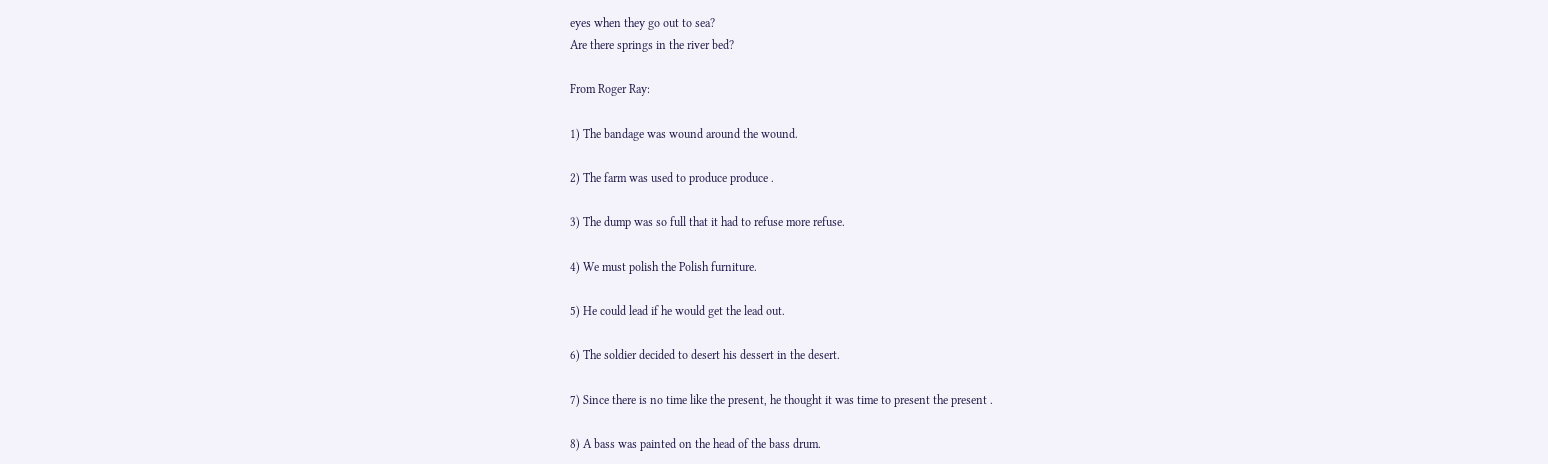eyes when they go out to sea?
Are there springs in the river bed?

From Roger Ray:

1) The bandage was wound around the wound.

2) The farm was used to produce produce .

3) The dump was so full that it had to refuse more refuse.

4) We must polish the Polish furniture.

5) He could lead if he would get the lead out.

6) The soldier decided to desert his dessert in the desert.

7) Since there is no time like the present, he thought it was time to present the present .

8) A bass was painted on the head of the bass drum.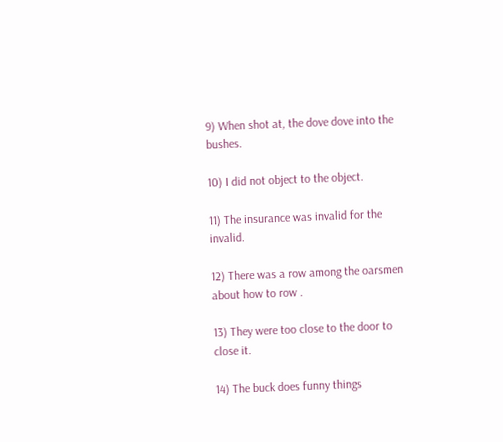9) When shot at, the dove dove into the bushes.

10) I did not object to the object.

11) The insurance was invalid for the invalid.

12) There was a row among the oarsmen about how to row .

13) They were too close to the door to close it.

14) The buck does funny things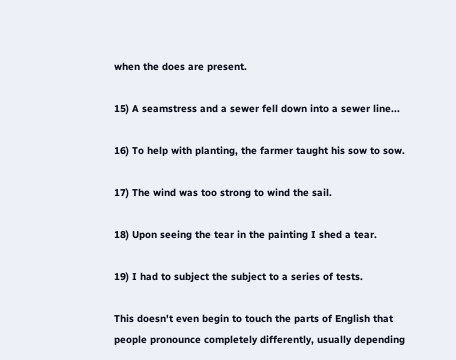when the does are present.

15) A seamstress and a sewer fell down into a sewer line...

16) To help with planting, the farmer taught his sow to sow.

17) The wind was too strong to wind the sail.

18) Upon seeing the tear in the painting I shed a tear.

19) I had to subject the subject to a series of tests.

This doesn't even begin to touch the parts of English that people pronounce completely differently, usually depending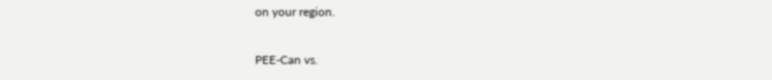on your region.

PEE-Can vs.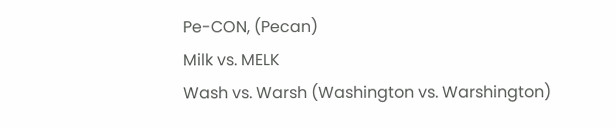Pe-CON, (Pecan)
Milk vs. MELK
Wash vs. Warsh (Washington vs. Warshington)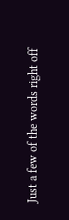Just a few of the words right off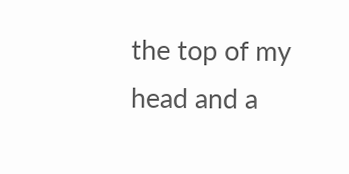the top of my head and a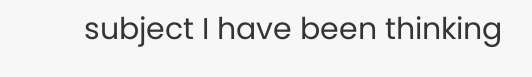subject I have been thinking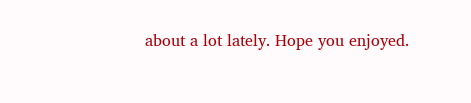about a lot lately. Hope you enjoyed.